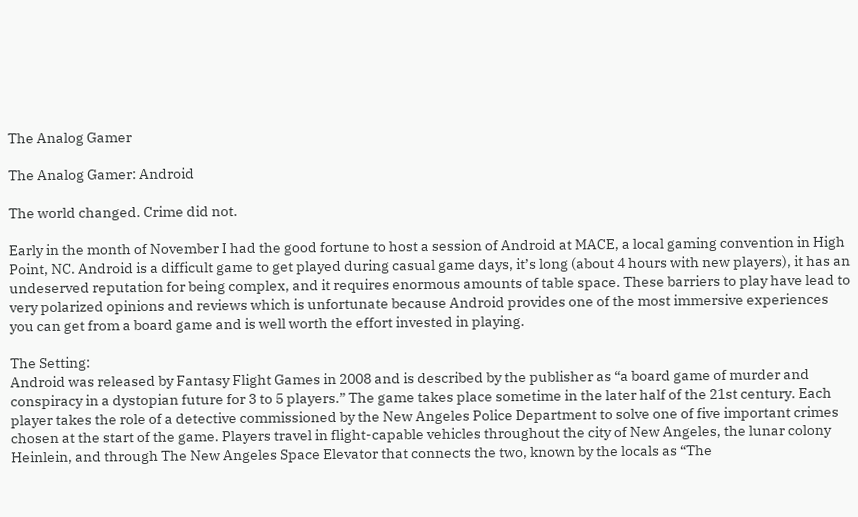The Analog Gamer

The Analog Gamer: Android

The world changed. Crime did not.

Early in the month of November I had the good fortune to host a session of Android at MACE, a local gaming convention in High Point, NC. Android is a difficult game to get played during casual game days, it’s long (about 4 hours with new players), it has an undeserved reputation for being complex, and it requires enormous amounts of table space. These barriers to play have lead to very polarized opinions and reviews which is unfortunate because Android provides one of the most immersive experiences you can get from a board game and is well worth the effort invested in playing.

The Setting:
Android was released by Fantasy Flight Games in 2008 and is described by the publisher as “a board game of murder and conspiracy in a dystopian future for 3 to 5 players.” The game takes place sometime in the later half of the 21st century. Each player takes the role of a detective commissioned by the New Angeles Police Department to solve one of five important crimes chosen at the start of the game. Players travel in flight-capable vehicles throughout the city of New Angeles, the lunar colony Heinlein, and through The New Angeles Space Elevator that connects the two, known by the locals as “The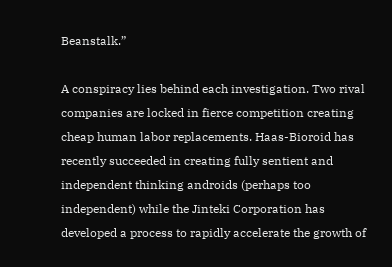Beanstalk.”

A conspiracy lies behind each investigation. Two rival companies are locked in fierce competition creating cheap human labor replacements. Haas-Bioroid has recently succeeded in creating fully sentient and independent thinking androids (perhaps too independent) while the Jinteki Corporation has developed a process to rapidly accelerate the growth of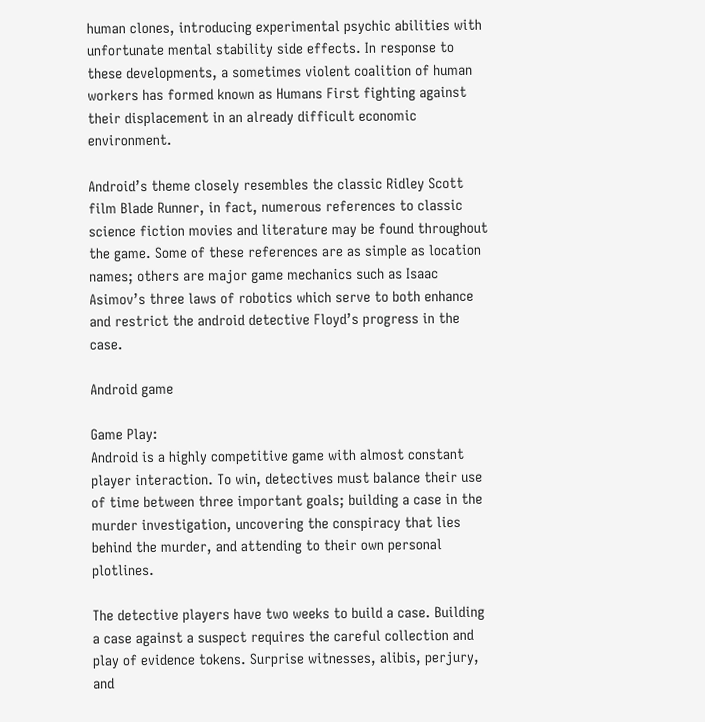human clones, introducing experimental psychic abilities with unfortunate mental stability side effects. In response to these developments, a sometimes violent coalition of human workers has formed known as Humans First fighting against their displacement in an already difficult economic environment.

Android’s theme closely resembles the classic Ridley Scott film Blade Runner, in fact, numerous references to classic science fiction movies and literature may be found throughout the game. Some of these references are as simple as location names; others are major game mechanics such as Isaac Asimov’s three laws of robotics which serve to both enhance and restrict the android detective Floyd’s progress in the case.

Android game

Game Play:
Android is a highly competitive game with almost constant player interaction. To win, detectives must balance their use of time between three important goals; building a case in the murder investigation, uncovering the conspiracy that lies behind the murder, and attending to their own personal plotlines.

The detective players have two weeks to build a case. Building a case against a suspect requires the careful collection and play of evidence tokens. Surprise witnesses, alibis, perjury, and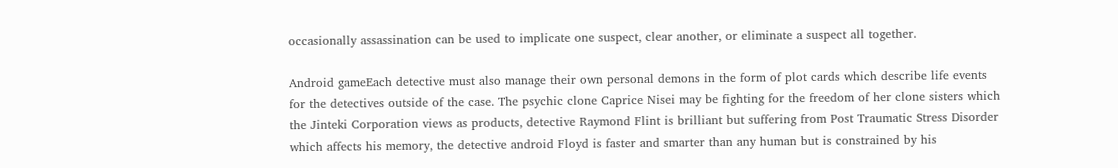occasionally assassination can be used to implicate one suspect, clear another, or eliminate a suspect all together.

Android gameEach detective must also manage their own personal demons in the form of plot cards which describe life events for the detectives outside of the case. The psychic clone Caprice Nisei may be fighting for the freedom of her clone sisters which the Jinteki Corporation views as products, detective Raymond Flint is brilliant but suffering from Post Traumatic Stress Disorder which affects his memory, the detective android Floyd is faster and smarter than any human but is constrained by his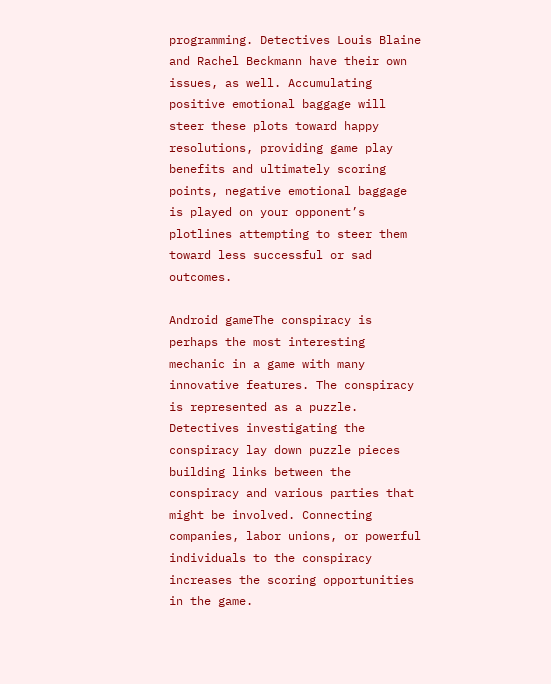programming. Detectives Louis Blaine and Rachel Beckmann have their own issues, as well. Accumulating positive emotional baggage will steer these plots toward happy resolutions, providing game play benefits and ultimately scoring points, negative emotional baggage is played on your opponent’s plotlines attempting to steer them toward less successful or sad outcomes.

Android gameThe conspiracy is perhaps the most interesting mechanic in a game with many innovative features. The conspiracy is represented as a puzzle. Detectives investigating the conspiracy lay down puzzle pieces building links between the conspiracy and various parties that might be involved. Connecting companies, labor unions, or powerful individuals to the conspiracy increases the scoring opportunities in the game.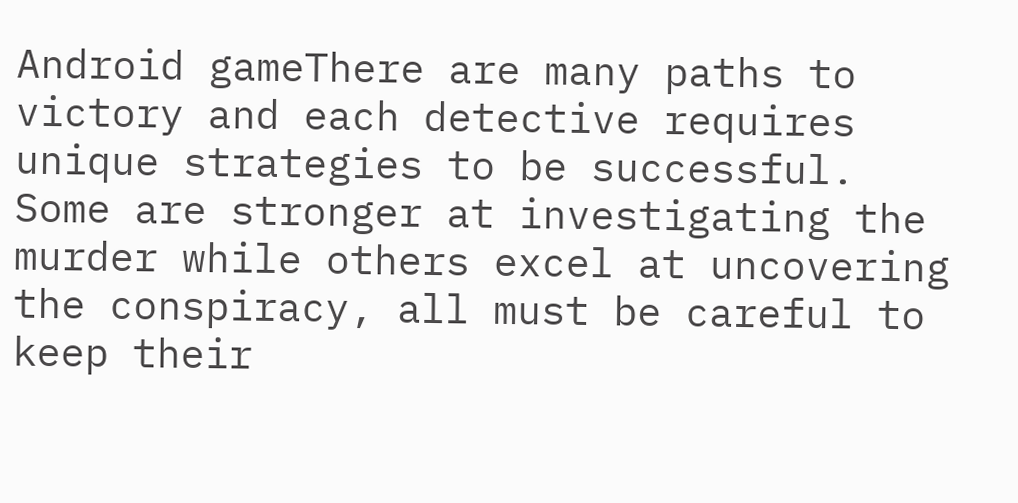Android gameThere are many paths to victory and each detective requires unique strategies to be successful. Some are stronger at investigating the murder while others excel at uncovering the conspiracy, all must be careful to keep their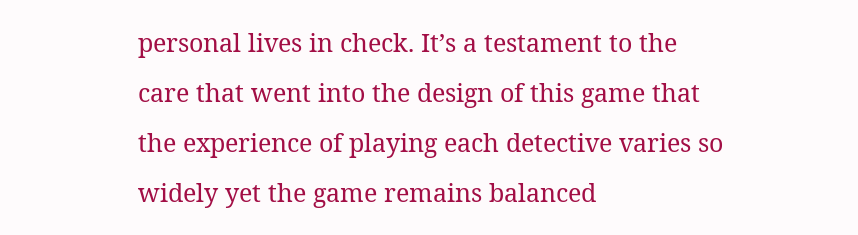personal lives in check. It’s a testament to the care that went into the design of this game that the experience of playing each detective varies so widely yet the game remains balanced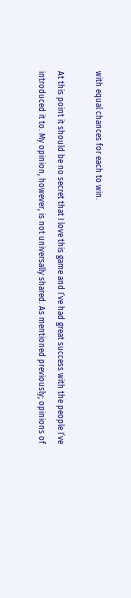with equal chances for each to win.

At this point it should be no secret that I love this game and I’ve had great success with the people I’ve introduced it to. My opinion, however, is not universally shared. As mentioned previously; opinions of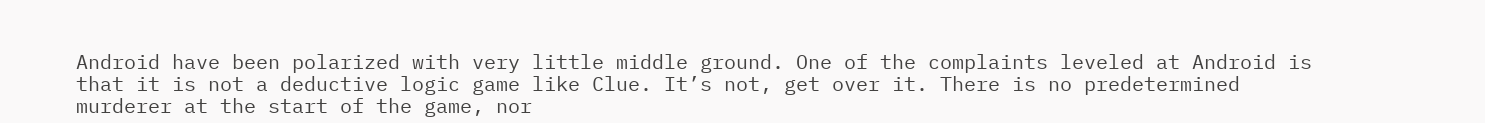Android have been polarized with very little middle ground. One of the complaints leveled at Android is that it is not a deductive logic game like Clue. It’s not, get over it. There is no predetermined murderer at the start of the game, nor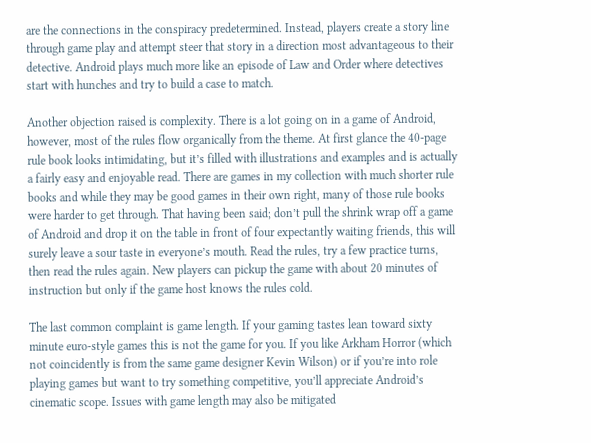are the connections in the conspiracy predetermined. Instead, players create a story line through game play and attempt steer that story in a direction most advantageous to their detective. Android plays much more like an episode of Law and Order where detectives start with hunches and try to build a case to match.

Another objection raised is complexity. There is a lot going on in a game of Android, however, most of the rules flow organically from the theme. At first glance the 40-page rule book looks intimidating, but it’s filled with illustrations and examples and is actually a fairly easy and enjoyable read. There are games in my collection with much shorter rule books and while they may be good games in their own right, many of those rule books were harder to get through. That having been said; don’t pull the shrink wrap off a game of Android and drop it on the table in front of four expectantly waiting friends, this will surely leave a sour taste in everyone’s mouth. Read the rules, try a few practice turns, then read the rules again. New players can pickup the game with about 20 minutes of instruction but only if the game host knows the rules cold.

The last common complaint is game length. If your gaming tastes lean toward sixty minute euro-style games this is not the game for you. If you like Arkham Horror (which not coincidently is from the same game designer Kevin Wilson) or if you’re into role playing games but want to try something competitive, you’ll appreciate Android’s cinematic scope. Issues with game length may also be mitigated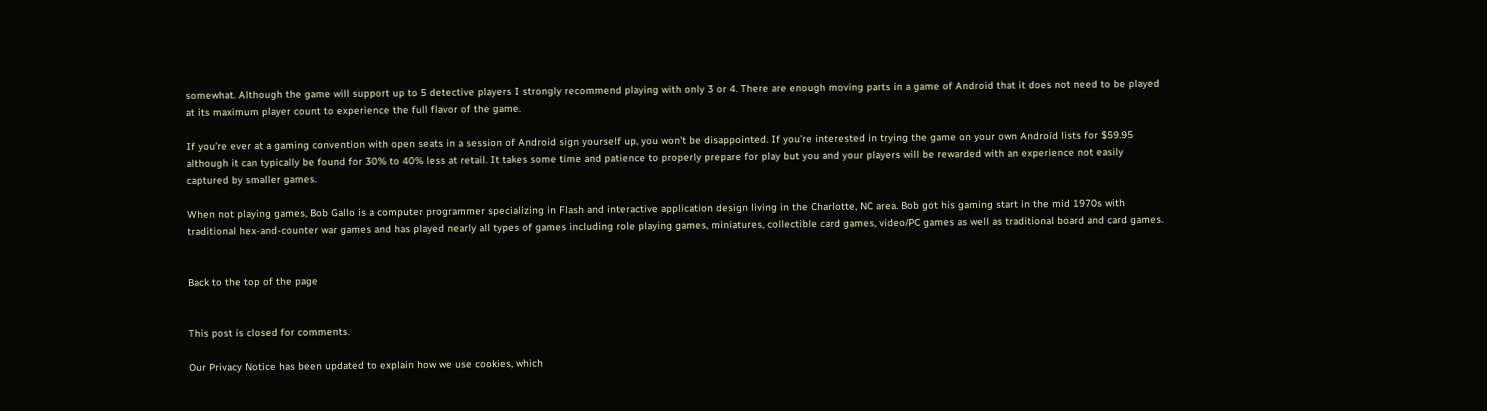somewhat. Although the game will support up to 5 detective players I strongly recommend playing with only 3 or 4. There are enough moving parts in a game of Android that it does not need to be played at its maximum player count to experience the full flavor of the game.

If you’re ever at a gaming convention with open seats in a session of Android sign yourself up, you won’t be disappointed. If you’re interested in trying the game on your own Android lists for $59.95 although it can typically be found for 30% to 40% less at retail. It takes some time and patience to properly prepare for play but you and your players will be rewarded with an experience not easily captured by smaller games.

When not playing games, Bob Gallo is a computer programmer specializing in Flash and interactive application design living in the Charlotte, NC area. Bob got his gaming start in the mid 1970s with traditional hex-and-counter war games and has played nearly all types of games including role playing games, miniatures, collectible card games, video/PC games as well as traditional board and card games.


Back to the top of the page


This post is closed for comments.

Our Privacy Notice has been updated to explain how we use cookies, which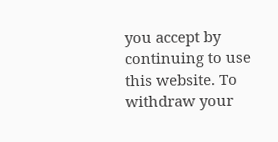you accept by continuing to use this website. To withdraw your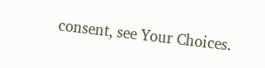consent, see Your Choices.